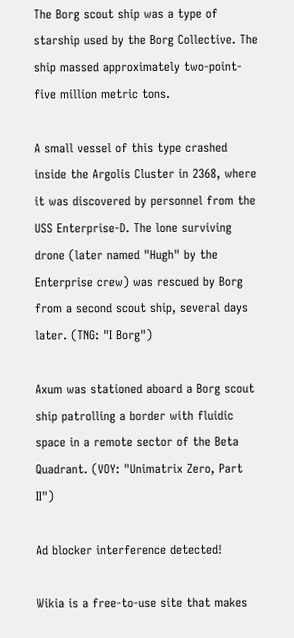The Borg scout ship was a type of starship used by the Borg Collective. The ship massed approximately two-point-five million metric tons.

A small vessel of this type crashed inside the Argolis Cluster in 2368, where it was discovered by personnel from the USS Enterprise-D. The lone surviving drone (later named "Hugh" by the Enterprise crew) was rescued by Borg from a second scout ship, several days later. (TNG: "I Borg")

Axum was stationed aboard a Borg scout ship patrolling a border with fluidic space in a remote sector of the Beta Quadrant. (VOY: "Unimatrix Zero, Part II")

Ad blocker interference detected!

Wikia is a free-to-use site that makes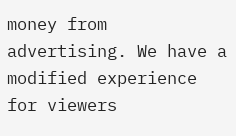money from advertising. We have a modified experience for viewers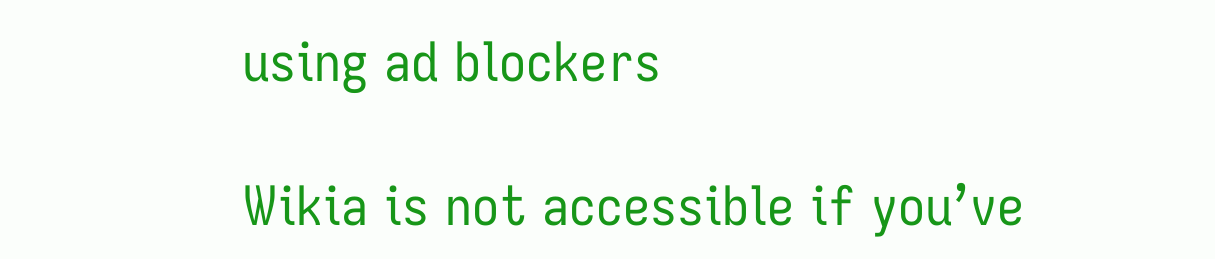using ad blockers

Wikia is not accessible if you’ve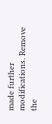made further modifications. Remove the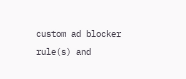custom ad blocker rule(s) and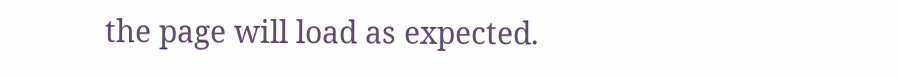the page will load as expected.